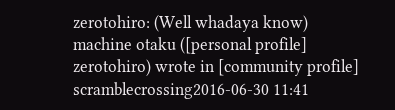zerotohiro: (Well whadaya know)
machine otaku ([personal profile] zerotohiro) wrote in [community profile] scramblecrossing2016-06-30 11:41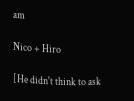am

Nico + Hiro

[He didn't think to ask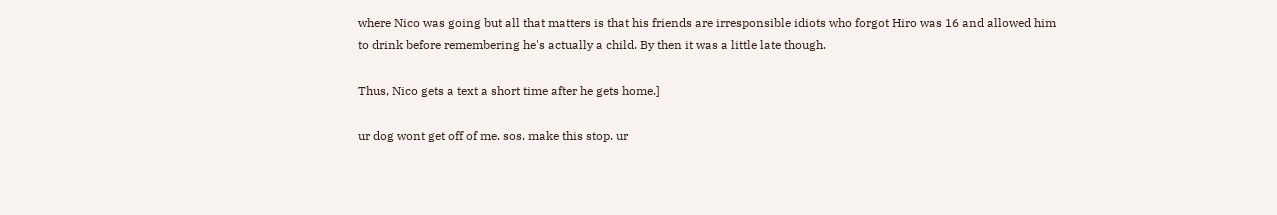where Nico was going but all that matters is that his friends are irresponsible idiots who forgot Hiro was 16 and allowed him to drink before remembering he's actually a child. By then it was a little late though.

Thus, Nico gets a text a short time after he gets home.]

ur dog wont get off of me. sos. make this stop. ur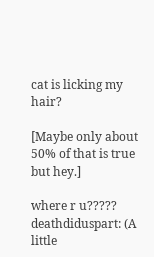cat is licking my hair?

[Maybe only about 50% of that is true but hey.]

where r u?????
deathdiduspart: (A little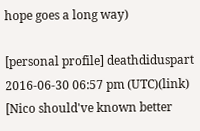hope goes a long way)

[personal profile] deathdiduspart 2016-06-30 06:57 pm (UTC)(link)
[Nico should've known better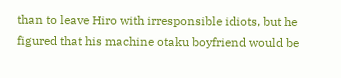than to leave Hiro with irresponsible idiots, but he figured that his machine otaku boyfriend would be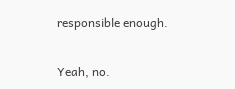responsible enough.

Yeah, no.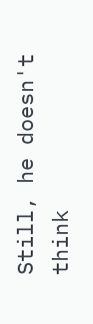Still, he doesn't think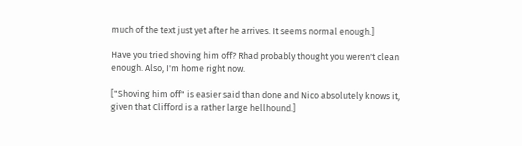much of the text just yet after he arrives. It seems normal enough.]

Have you tried shoving him off? Rhad probably thought you weren't clean enough. Also, I'm home right now.

["Shoving him off" is easier said than done and Nico absolutely knows it, given that Clifford is a rather large hellhound.]